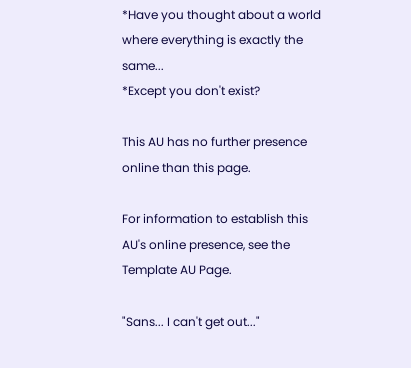*Have you thought about a world where everything is exactly the same...
*Except you don't exist?

This AU has no further presence online than this page.

For information to establish this AU's online presence, see the Template AU Page.

"Sans... I can't get out..."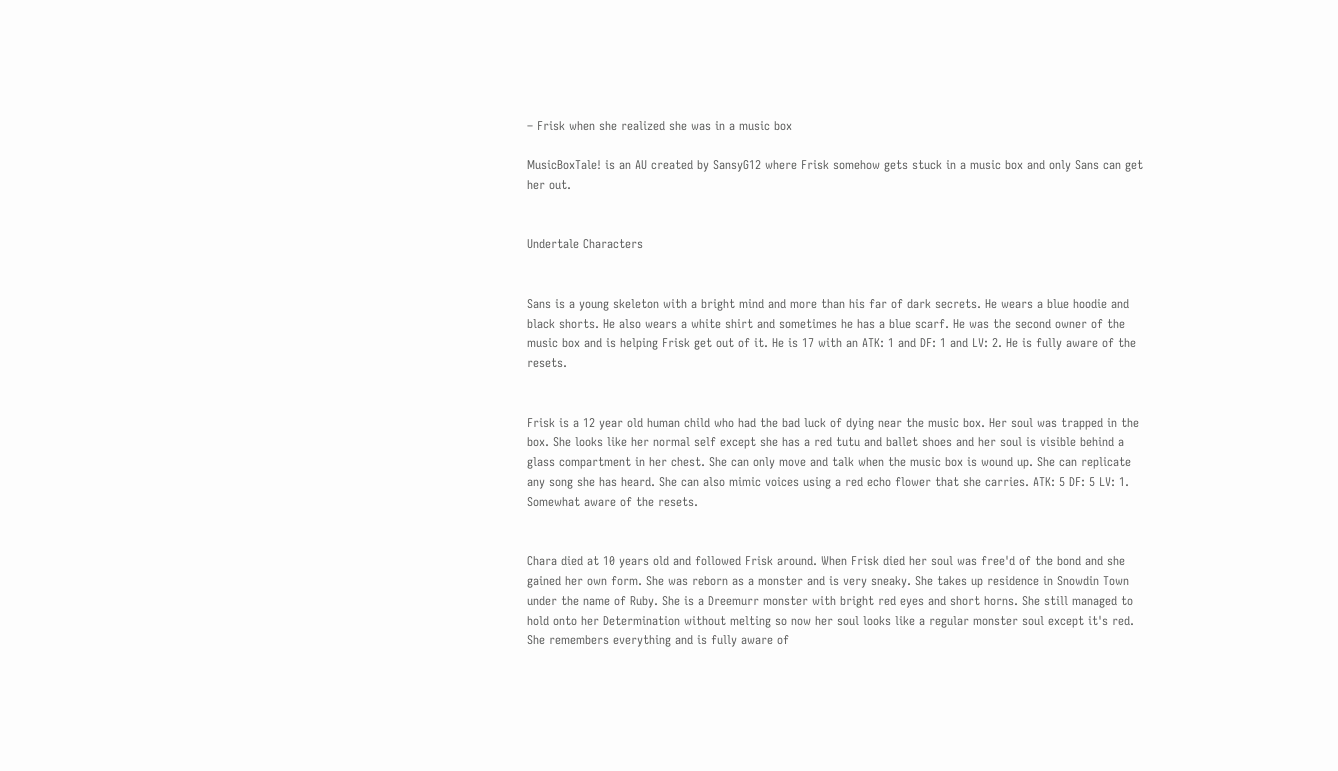– Frisk when she realized she was in a music box

MusicBoxTale! is an AU created by SansyG12 where Frisk somehow gets stuck in a music box and only Sans can get her out.


Undertale Characters


Sans is a young skeleton with a bright mind and more than his far of dark secrets. He wears a blue hoodie and black shorts. He also wears a white shirt and sometimes he has a blue scarf. He was the second owner of the music box and is helping Frisk get out of it. He is 17 with an ATK: 1 and DF: 1 and LV: 2. He is fully aware of the resets.


Frisk is a 12 year old human child who had the bad luck of dying near the music box. Her soul was trapped in the box. She looks like her normal self except she has a red tutu and ballet shoes and her soul is visible behind a glass compartment in her chest. She can only move and talk when the music box is wound up. She can replicate any song she has heard. She can also mimic voices using a red echo flower that she carries. ATK: 5 DF: 5 LV: 1. Somewhat aware of the resets.


Chara died at 10 years old and followed Frisk around. When Frisk died her soul was free'd of the bond and she gained her own form. She was reborn as a monster and is very sneaky. She takes up residence in Snowdin Town under the name of Ruby. She is a Dreemurr monster with bright red eyes and short horns. She still managed to hold onto her Determination without melting so now her soul looks like a regular monster soul except it's red. She remembers everything and is fully aware of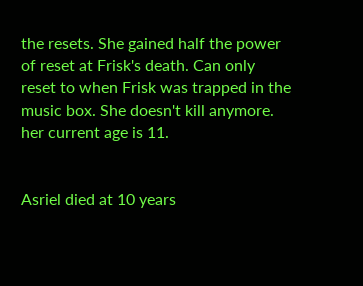the resets. She gained half the power of reset at Frisk's death. Can only reset to when Frisk was trapped in the music box. She doesn't kill anymore. her current age is 11.


Asriel died at 10 years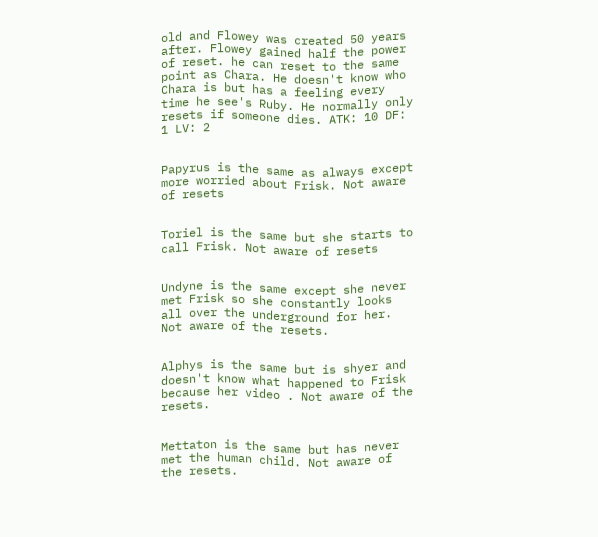old and Flowey was created 50 years after. Flowey gained half the power of reset. he can reset to the same point as Chara. He doesn't know who Chara is but has a feeling every time he see's Ruby. He normally only resets if someone dies. ATK: 10 DF: 1 LV: 2


Papyrus is the same as always except more worried about Frisk. Not aware of resets


Toriel is the same but she starts to call Frisk. Not aware of resets


Undyne is the same except she never met Frisk so she constantly looks all over the underground for her. Not aware of the resets.


Alphys is the same but is shyer and doesn't know what happened to Frisk because her video . Not aware of the resets.


Mettaton is the same but has never met the human child. Not aware of the resets.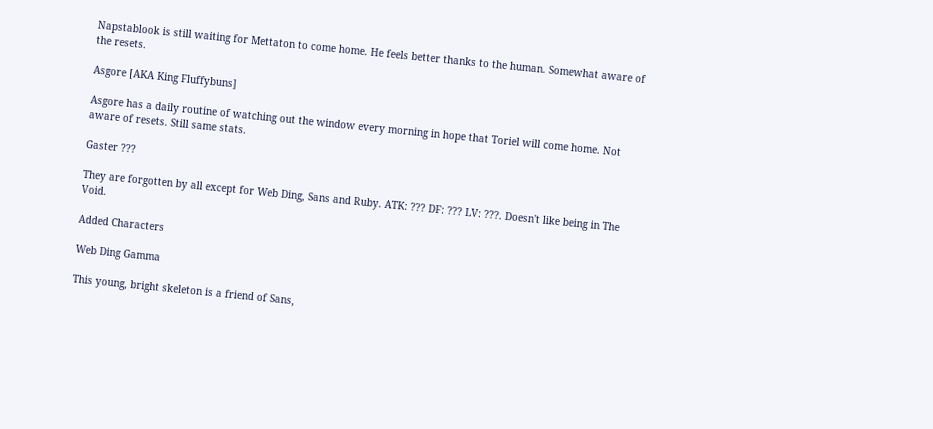Napstablook is still waiting for Mettaton to come home. He feels better thanks to the human. Somewhat aware of the resets.

Asgore [AKA King Fluffybuns]

Asgore has a daily routine of watching out the window every morning in hope that Toriel will come home. Not aware of resets. Still same stats.

Gaster ???

They are forgotten by all except for Web Ding, Sans and Ruby. ATK: ??? DF: ??? LV: ???. Doesn't like being in The Void.

Added Characters

Web Ding Gamma

This young, bright skeleton is a friend of Sans,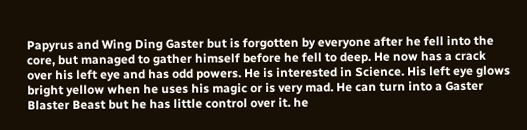Papyrus and Wing Ding Gaster but is forgotten by everyone after he fell into the core, but managed to gather himself before he fell to deep. He now has a crack over his left eye and has odd powers. He is interested in Science. His left eye glows bright yellow when he uses his magic or is very mad. He can turn into a Gaster Blaster Beast but he has little control over it. he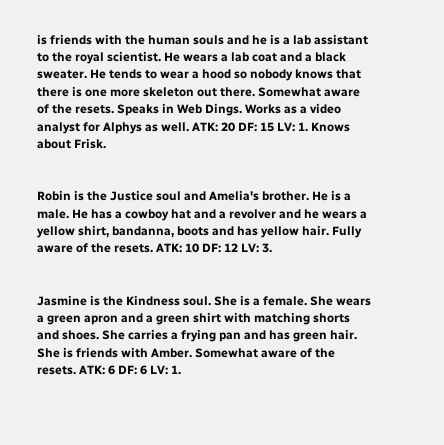is friends with the human souls and he is a lab assistant to the royal scientist. He wears a lab coat and a black sweater. He tends to wear a hood so nobody knows that there is one more skeleton out there. Somewhat aware of the resets. Speaks in Web Dings. Works as a video analyst for Alphys as well. ATK: 20 DF: 15 LV: 1. Knows about Frisk.


Robin is the Justice soul and Amelia's brother. He is a male. He has a cowboy hat and a revolver and he wears a yellow shirt, bandanna, boots and has yellow hair. Fully aware of the resets. ATK: 10 DF: 12 LV: 3.


Jasmine is the Kindness soul. She is a female. She wears a green apron and a green shirt with matching shorts and shoes. She carries a frying pan and has green hair. She is friends with Amber. Somewhat aware of the resets. ATK: 6 DF: 6 LV: 1.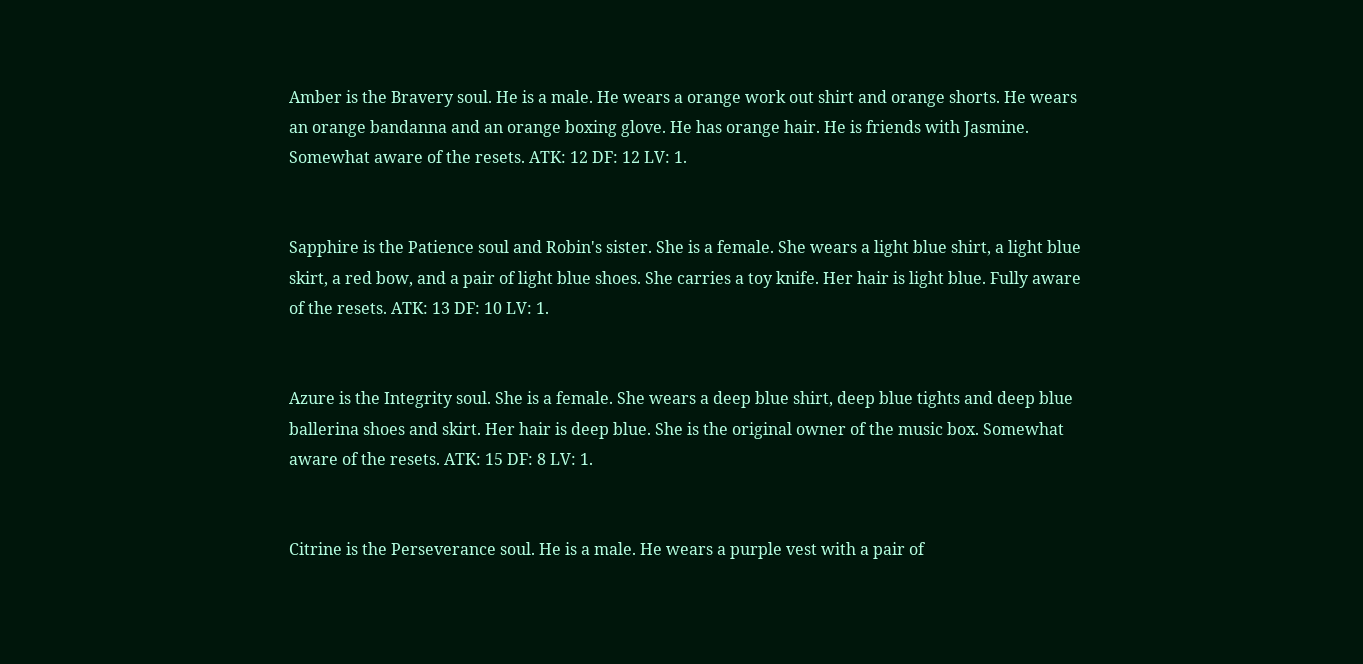Amber is the Bravery soul. He is a male. He wears a orange work out shirt and orange shorts. He wears an orange bandanna and an orange boxing glove. He has orange hair. He is friends with Jasmine. Somewhat aware of the resets. ATK: 12 DF: 12 LV: 1.


Sapphire is the Patience soul and Robin's sister. She is a female. She wears a light blue shirt, a light blue skirt, a red bow, and a pair of light blue shoes. She carries a toy knife. Her hair is light blue. Fully aware of the resets. ATK: 13 DF: 10 LV: 1.


Azure is the Integrity soul. She is a female. She wears a deep blue shirt, deep blue tights and deep blue ballerina shoes and skirt. Her hair is deep blue. She is the original owner of the music box. Somewhat aware of the resets. ATK: 15 DF: 8 LV: 1.


Citrine is the Perseverance soul. He is a male. He wears a purple vest with a pair of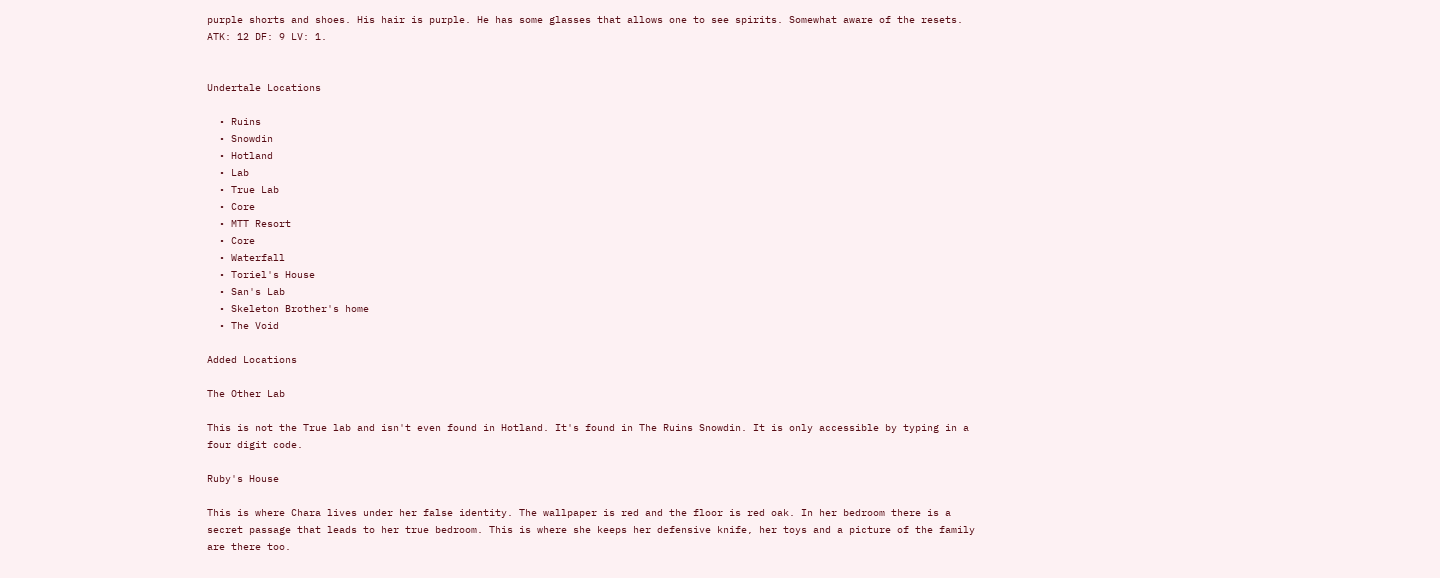purple shorts and shoes. His hair is purple. He has some glasses that allows one to see spirits. Somewhat aware of the resets. ATK: 12 DF: 9 LV: 1.


Undertale Locations

  • Ruins
  • Snowdin
  • Hotland
  • Lab
  • True Lab
  • Core
  • MTT Resort
  • Core
  • Waterfall
  • Toriel's House
  • San's Lab
  • Skeleton Brother's home
  • The Void

Added Locations

The Other Lab

This is not the True lab and isn't even found in Hotland. It's found in The Ruins Snowdin. It is only accessible by typing in a four digit code.

Ruby's House

This is where Chara lives under her false identity. The wallpaper is red and the floor is red oak. In her bedroom there is a secret passage that leads to her true bedroom. This is where she keeps her defensive knife, her toys and a picture of the family are there too.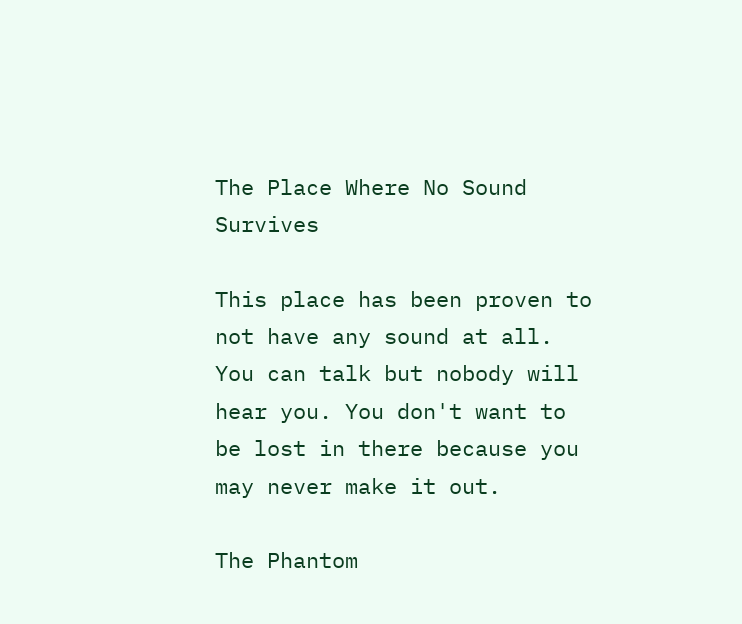The Place Where No Sound Survives

This place has been proven to not have any sound at all. You can talk but nobody will hear you. You don't want to be lost in there because you may never make it out.

The Phantom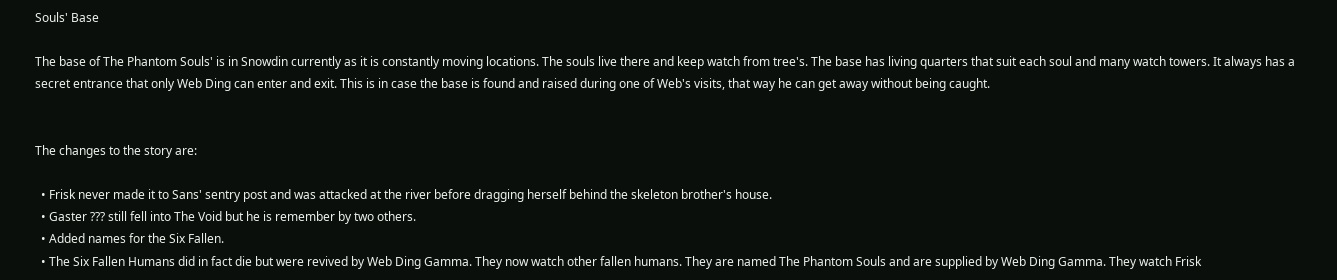Souls' Base

The base of The Phantom Souls' is in Snowdin currently as it is constantly moving locations. The souls live there and keep watch from tree's. The base has living quarters that suit each soul and many watch towers. It always has a secret entrance that only Web Ding can enter and exit. This is in case the base is found and raised during one of Web's visits, that way he can get away without being caught.


The changes to the story are:

  • Frisk never made it to Sans' sentry post and was attacked at the river before dragging herself behind the skeleton brother's house.
  • Gaster ??? still fell into The Void but he is remember by two others.
  • Added names for the Six Fallen.
  • The Six Fallen Humans did in fact die but were revived by Web Ding Gamma. They now watch other fallen humans. They are named The Phantom Souls and are supplied by Web Ding Gamma. They watch Frisk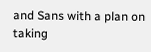and Sans with a plan on taking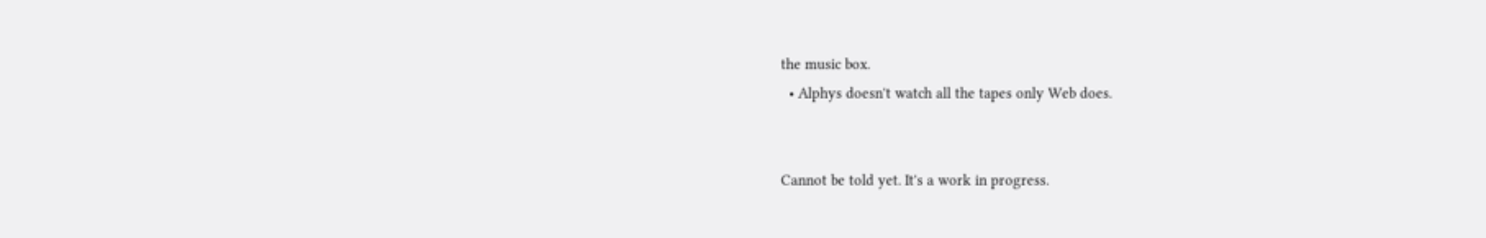the music box.
  • Alphys doesn't watch all the tapes only Web does.


Cannot be told yet. It's a work in progress.